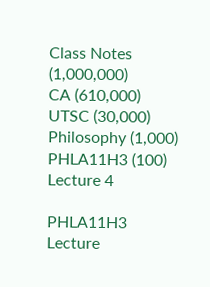Class Notes (1,000,000)
CA (610,000)
UTSC (30,000)
Philosophy (1,000)
PHLA11H3 (100)
Lecture 4

PHLA11H3 Lecture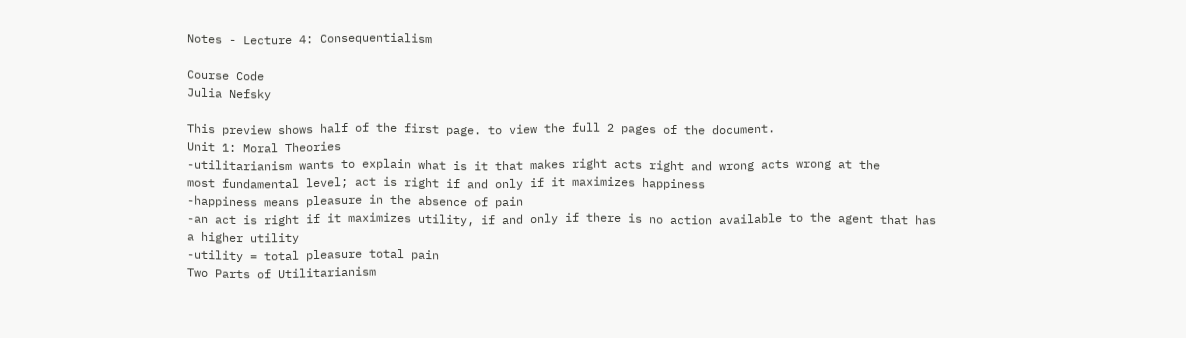Notes - Lecture 4: Consequentialism

Course Code
Julia Nefsky

This preview shows half of the first page. to view the full 2 pages of the document.
Unit 1: Moral Theories
-utilitarianism wants to explain what is it that makes right acts right and wrong acts wrong at the
most fundamental level; act is right if and only if it maximizes happiness
-happiness means pleasure in the absence of pain
-an act is right if it maximizes utility, if and only if there is no action available to the agent that has
a higher utility
-utility = total pleasure total pain
Two Parts of Utilitarianism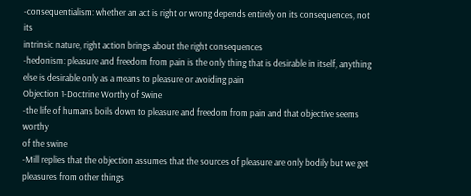-consequentialism: whether an act is right or wrong depends entirely on its consequences, not its
intrinsic nature, right action brings about the right consequences
-hedonism: pleasure and freedom from pain is the only thing that is desirable in itself, anything
else is desirable only as a means to pleasure or avoiding pain
Objection 1-Doctrine Worthy of Swine
-the life of humans boils down to pleasure and freedom from pain and that objective seems worthy
of the swine
-Mill replies that the objection assumes that the sources of pleasure are only bodily but we get
pleasures from other things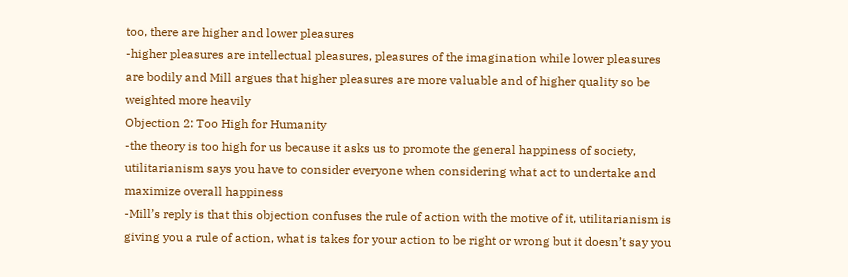too, there are higher and lower pleasures
-higher pleasures are intellectual pleasures, pleasures of the imagination while lower pleasures
are bodily and Mill argues that higher pleasures are more valuable and of higher quality so be
weighted more heavily
Objection 2: Too High for Humanity
-the theory is too high for us because it asks us to promote the general happiness of society,
utilitarianism says you have to consider everyone when considering what act to undertake and
maximize overall happiness
-Mill’s reply is that this objection confuses the rule of action with the motive of it, utilitarianism is
giving you a rule of action, what is takes for your action to be right or wrong but it doesn’t say you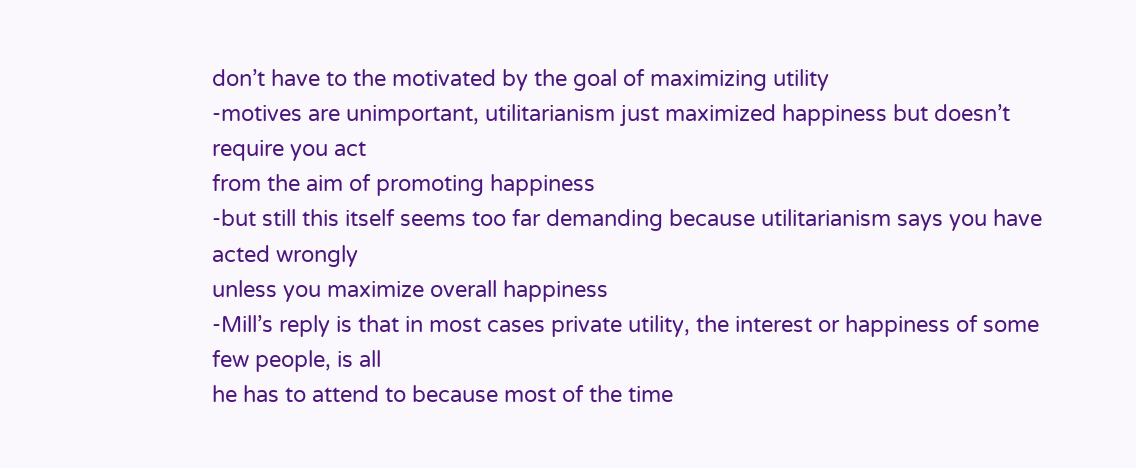don’t have to the motivated by the goal of maximizing utility
-motives are unimportant, utilitarianism just maximized happiness but doesn’t require you act
from the aim of promoting happiness
-but still this itself seems too far demanding because utilitarianism says you have acted wrongly
unless you maximize overall happiness
-Mill’s reply is that in most cases private utility, the interest or happiness of some few people, is all
he has to attend to because most of the time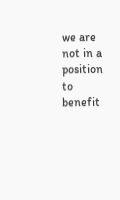we are not in a position to benefit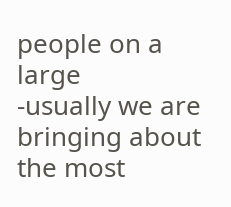people on a large
-usually we are bringing about the most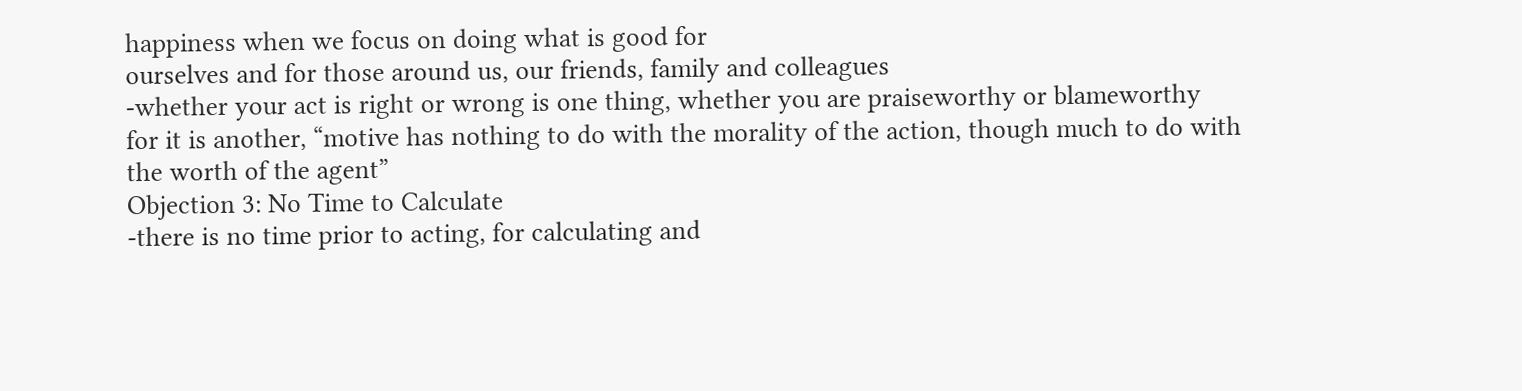happiness when we focus on doing what is good for
ourselves and for those around us, our friends, family and colleagues
-whether your act is right or wrong is one thing, whether you are praiseworthy or blameworthy
for it is another, “motive has nothing to do with the morality of the action, though much to do with
the worth of the agent”
Objection 3: No Time to Calculate
-there is no time prior to acting, for calculating and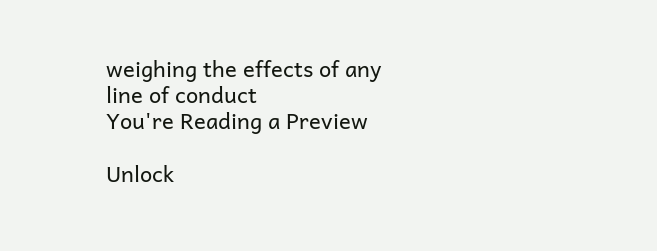weighing the effects of any line of conduct
You're Reading a Preview

Unlock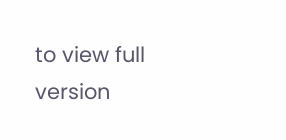to view full version